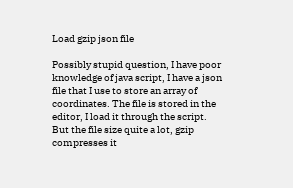Load gzip json file

Possibly stupid question, I have poor knowledge of java script, I have a json file that I use to store an array of coordinates. The file is stored in the editor, I load it through the script. But the file size quite a lot, gzip compresses it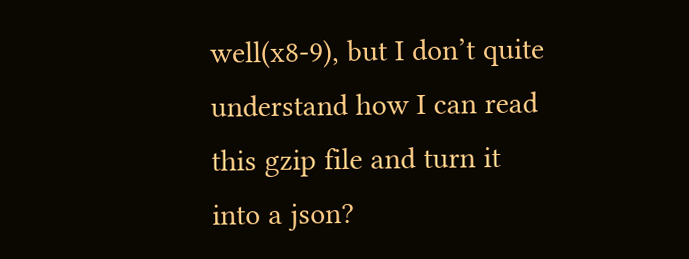well(x8-9), but I don’t quite understand how I can read this gzip file and turn it into a json?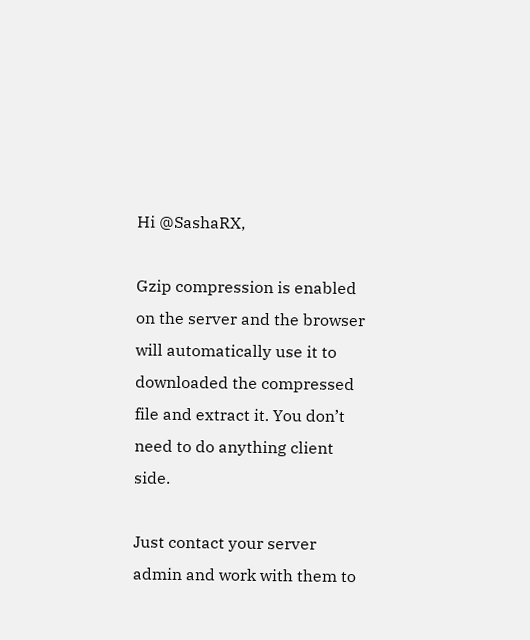Hi @SashaRX,

Gzip compression is enabled on the server and the browser will automatically use it to downloaded the compressed file and extract it. You don’t need to do anything client side.

Just contact your server admin and work with them to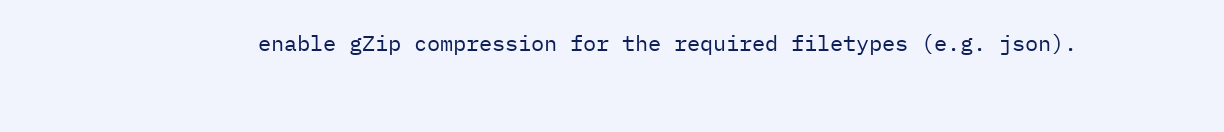enable gZip compression for the required filetypes (e.g. json).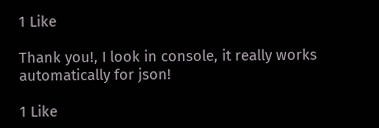1 Like

Thank you!, I look in console, it really works automatically for json!

1 Like